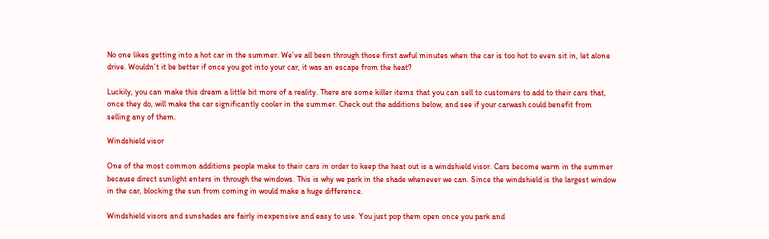No one likes getting into a hot car in the summer. We’ve all been through those first awful minutes when the car is too hot to even sit in, let alone drive. Wouldn’t it be better if once you got into your car, it was an escape from the heat?

Luckily, you can make this dream a little bit more of a reality. There are some killer items that you can sell to customers to add to their cars that, once they do, will make the car significantly cooler in the summer. Check out the additions below, and see if your carwash could benefit from selling any of them.

Windshield visor

One of the most common additions people make to their cars in order to keep the heat out is a windshield visor. Cars become warm in the summer because direct sunlight enters in through the windows. This is why we park in the shade whenever we can. Since the windshield is the largest window in the car, blocking the sun from coming in would make a huge difference.

Windshield visors and sunshades are fairly inexpensive and easy to use. You just pop them open once you park and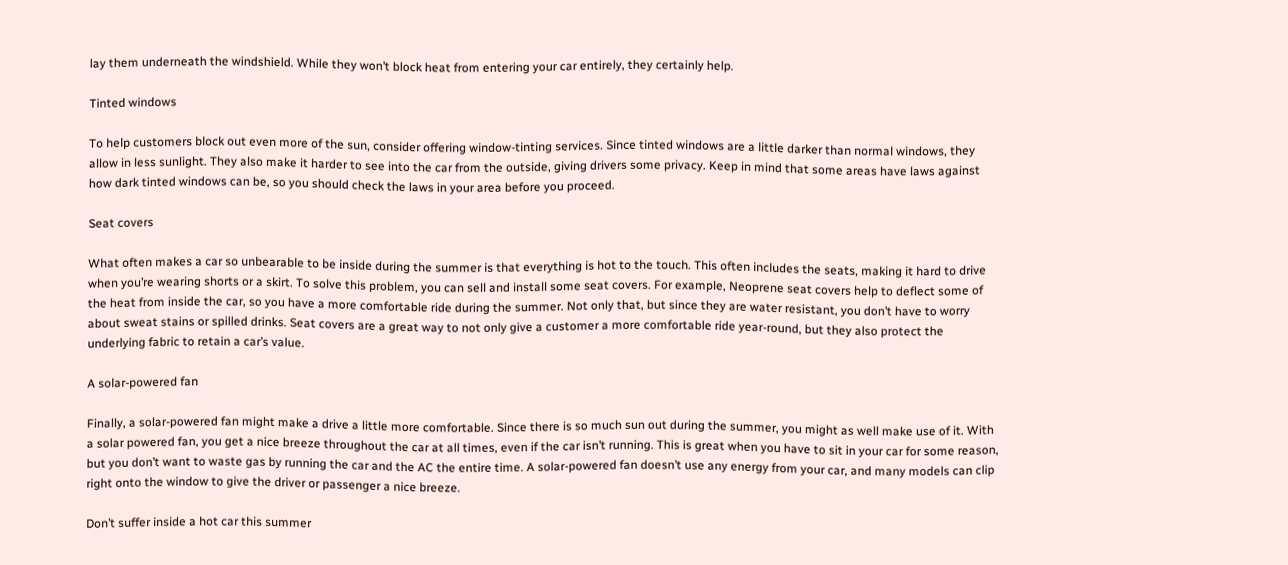lay them underneath the windshield. While they won’t block heat from entering your car entirely, they certainly help.

Tinted windows

To help customers block out even more of the sun, consider offering window-tinting services. Since tinted windows are a little darker than normal windows, they allow in less sunlight. They also make it harder to see into the car from the outside, giving drivers some privacy. Keep in mind that some areas have laws against how dark tinted windows can be, so you should check the laws in your area before you proceed.

Seat covers

What often makes a car so unbearable to be inside during the summer is that everything is hot to the touch. This often includes the seats, making it hard to drive when you’re wearing shorts or a skirt. To solve this problem, you can sell and install some seat covers. For example, Neoprene seat covers help to deflect some of the heat from inside the car, so you have a more comfortable ride during the summer. Not only that, but since they are water resistant, you don’t have to worry about sweat stains or spilled drinks. Seat covers are a great way to not only give a customer a more comfortable ride year-round, but they also protect the underlying fabric to retain a car’s value.

A solar-powered fan

Finally, a solar-powered fan might make a drive a little more comfortable. Since there is so much sun out during the summer, you might as well make use of it. With a solar powered fan, you get a nice breeze throughout the car at all times, even if the car isn’t running. This is great when you have to sit in your car for some reason, but you don’t want to waste gas by running the car and the AC the entire time. A solar-powered fan doesn’t use any energy from your car, and many models can clip right onto the window to give the driver or passenger a nice breeze.

Don’t suffer inside a hot car this summer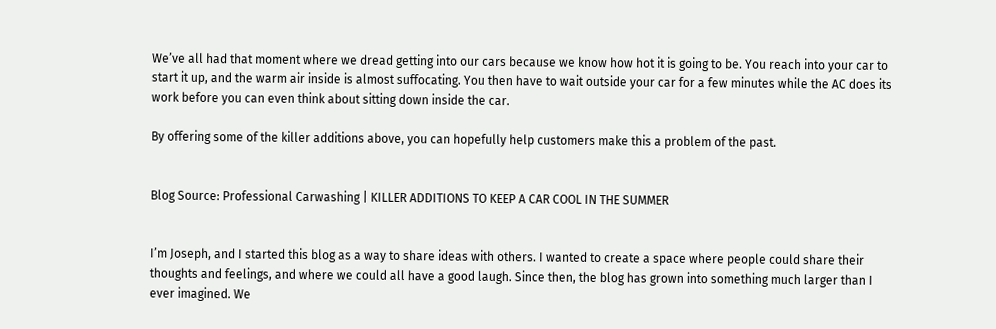We’ve all had that moment where we dread getting into our cars because we know how hot it is going to be. You reach into your car to start it up, and the warm air inside is almost suffocating. You then have to wait outside your car for a few minutes while the AC does its work before you can even think about sitting down inside the car.

By offering some of the killer additions above, you can hopefully help customers make this a problem of the past.


Blog Source: Professional Carwashing | KILLER ADDITIONS TO KEEP A CAR COOL IN THE SUMMER


I’m Joseph, and I started this blog as a way to share ideas with others. I wanted to create a space where people could share their thoughts and feelings, and where we could all have a good laugh. Since then, the blog has grown into something much larger than I ever imagined. We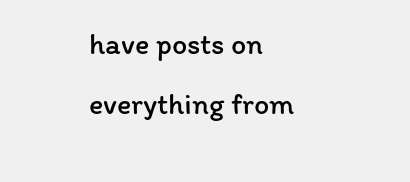have posts on everything from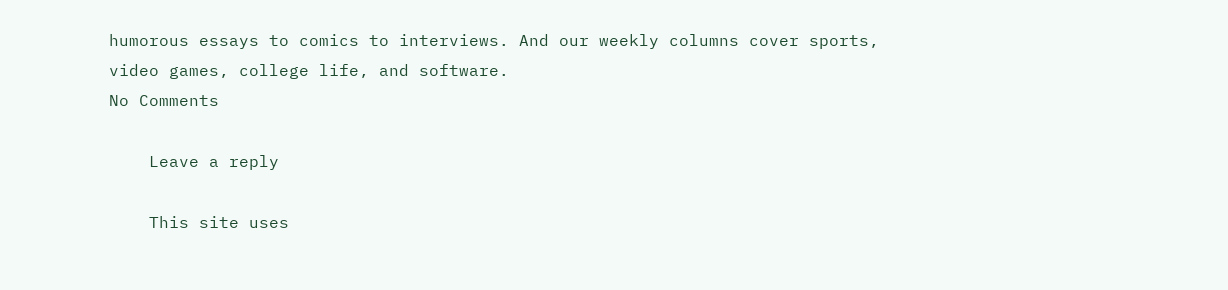humorous essays to comics to interviews. And our weekly columns cover sports, video games, college life, and software.
No Comments

    Leave a reply

    This site uses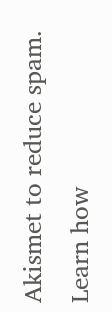Akismet to reduce spam. Learn how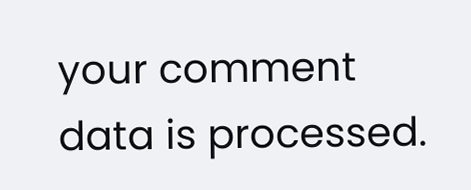your comment data is processed.